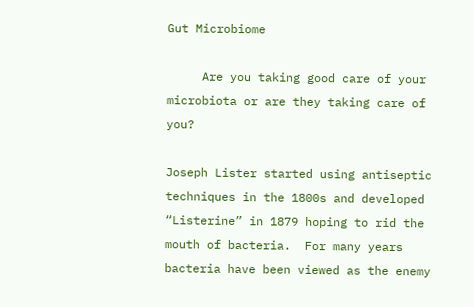Gut Microbiome

     Are you taking good care of your microbiota or are they taking care of you?

Joseph Lister started using antiseptic techniques in the 1800s and developed “Listerine” in 1879 hoping to rid the mouth of bacteria.  For many years bacteria have been viewed as the enemy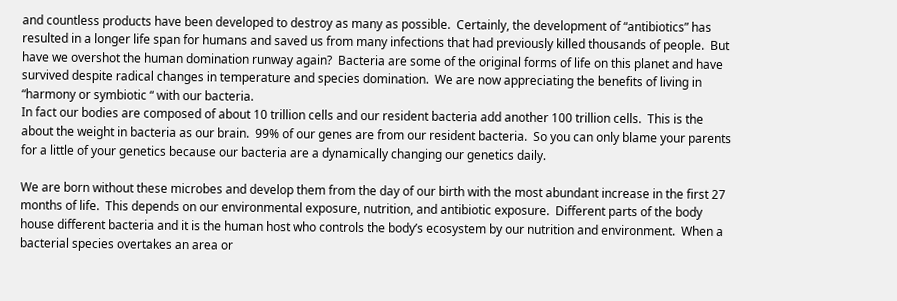and countless products have been developed to destroy as many as possible.  Certainly, the development of “antibiotics” has resulted in a longer life span for humans and saved us from many infections that had previously killed thousands of people.  But have we overshot the human domination runway again?  Bacteria are some of the original forms of life on this planet and have survived despite radical changes in temperature and species domination.  We are now appreciating the benefits of living in “harmony or symbiotic “ with our bacteria.
In fact our bodies are composed of about 10 trillion cells and our resident bacteria add another 100 trillion cells.  This is the about the weight in bacteria as our brain.  99% of our genes are from our resident bacteria.  So you can only blame your parents for a little of your genetics because our bacteria are a dynamically changing our genetics daily.

We are born without these microbes and develop them from the day of our birth with the most abundant increase in the first 27 months of life.  This depends on our environmental exposure, nutrition, and antibiotic exposure.  Different parts of the body house different bacteria and it is the human host who controls the body’s ecosystem by our nutrition and environment.  When a bacterial species overtakes an area or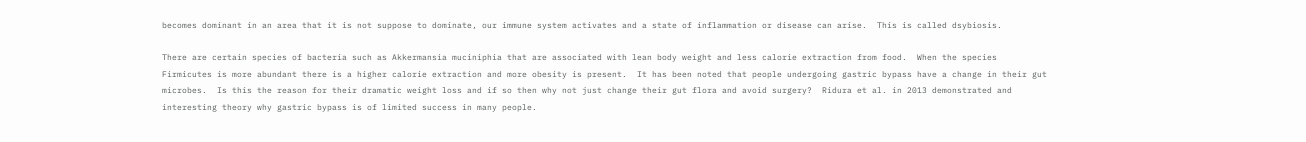becomes dominant in an area that it is not suppose to dominate, our immune system activates and a state of inflammation or disease can arise.  This is called dsybiosis.

There are certain species of bacteria such as Akkermansia muciniphia that are associated with lean body weight and less calorie extraction from food.  When the species Firmicutes is more abundant there is a higher calorie extraction and more obesity is present.  It has been noted that people undergoing gastric bypass have a change in their gut microbes.  Is this the reason for their dramatic weight loss and if so then why not just change their gut flora and avoid surgery?  Ridura et al. in 2013 demonstrated and interesting theory why gastric bypass is of limited success in many people.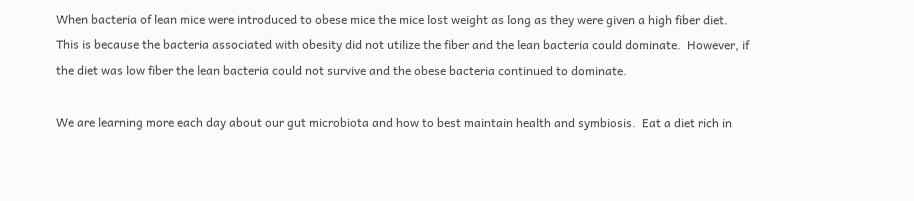When bacteria of lean mice were introduced to obese mice the mice lost weight as long as they were given a high fiber diet.  This is because the bacteria associated with obesity did not utilize the fiber and the lean bacteria could dominate.  However, if the diet was low fiber the lean bacteria could not survive and the obese bacteria continued to dominate.

We are learning more each day about our gut microbiota and how to best maintain health and symbiosis.  Eat a diet rich in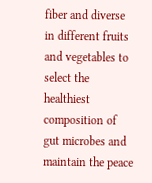fiber and diverse in different fruits and vegetables to select the healthiest composition of gut microbes and maintain the peace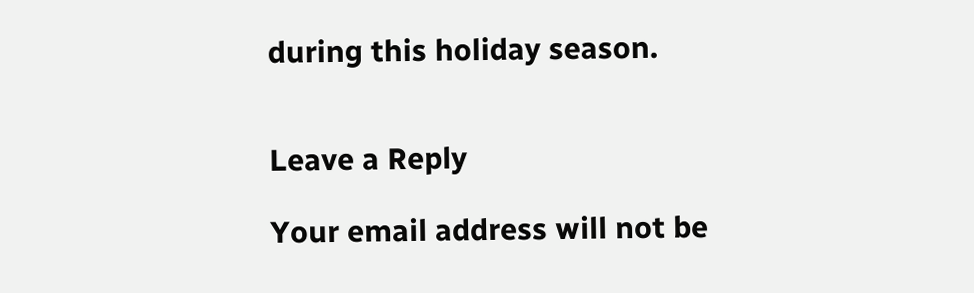during this holiday season.


Leave a Reply

Your email address will not be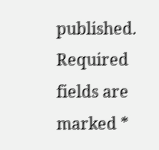published. Required fields are marked *